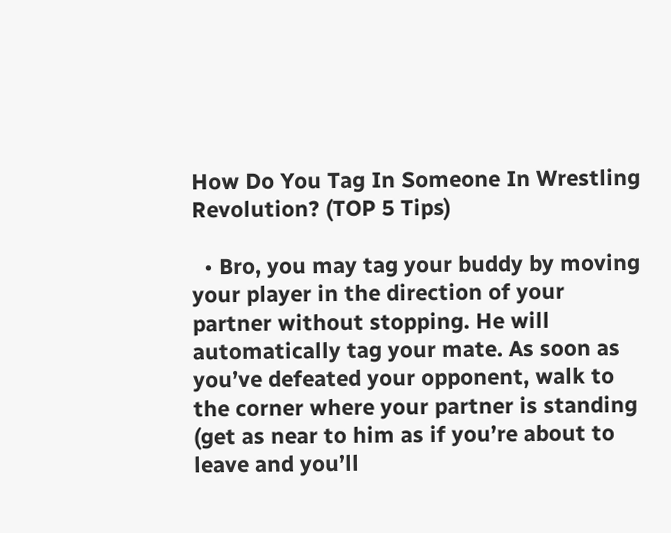How Do You Tag In Someone In Wrestling Revolution? (TOP 5 Tips)

  • Bro, you may tag your buddy by moving your player in the direction of your partner without stopping. He will automatically tag your mate. As soon as you’ve defeated your opponent, walk to the corner where your partner is standing (get as near to him as if you’re about to leave and you’ll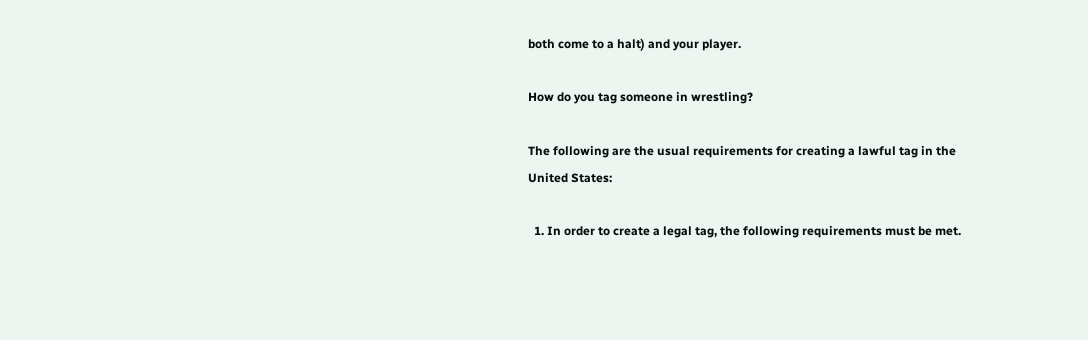both come to a halt) and your player.

How do you tag someone in wrestling?

The following are the usual requirements for creating a lawful tag in the United States:

  1. In order to create a legal tag, the following requirements must be met.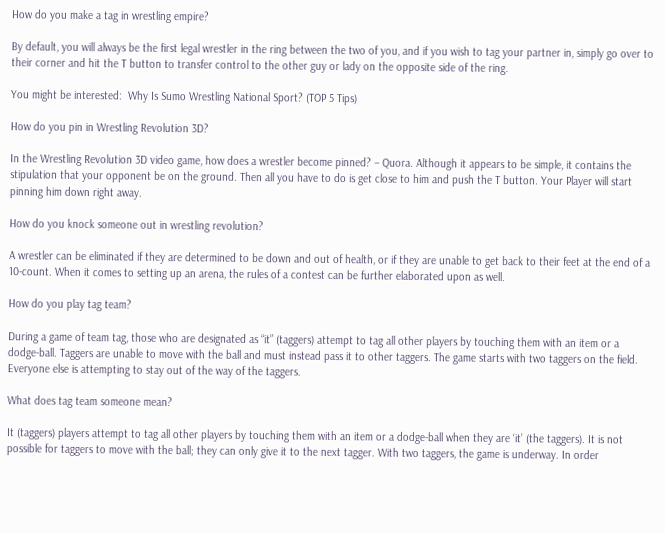How do you make a tag in wrestling empire?

By default, you will always be the first legal wrestler in the ring between the two of you, and if you wish to tag your partner in, simply go over to their corner and hit the T button to transfer control to the other guy or lady on the opposite side of the ring.

You might be interested:  Why Is Sumo Wrestling National Sport? (TOP 5 Tips)

How do you pin in Wrestling Revolution 3D?

In the Wrestling Revolution 3D video game, how does a wrestler become pinned? – Quora. Although it appears to be simple, it contains the stipulation that your opponent be on the ground. Then all you have to do is get close to him and push the T button. Your Player will start pinning him down right away.

How do you knock someone out in wrestling revolution?

A wrestler can be eliminated if they are determined to be down and out of health, or if they are unable to get back to their feet at the end of a 10-count. When it comes to setting up an arena, the rules of a contest can be further elaborated upon as well.

How do you play tag team?

During a game of team tag, those who are designated as “it” (taggers) attempt to tag all other players by touching them with an item or a dodge-ball. Taggers are unable to move with the ball and must instead pass it to other taggers. The game starts with two taggers on the field. Everyone else is attempting to stay out of the way of the taggers.

What does tag team someone mean?

It (taggers) players attempt to tag all other players by touching them with an item or a dodge-ball when they are ‘it’ (the taggers). It is not possible for taggers to move with the ball; they can only give it to the next tagger. With two taggers, the game is underway. In order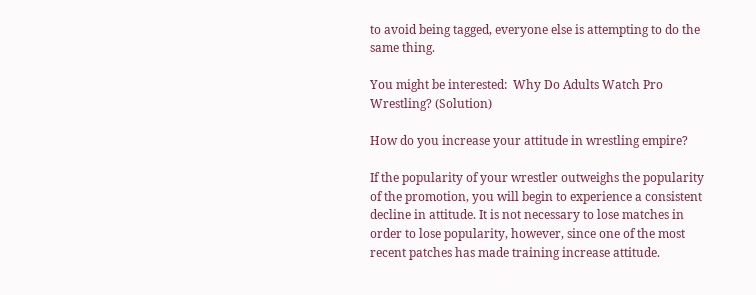to avoid being tagged, everyone else is attempting to do the same thing.

You might be interested:  Why Do Adults Watch Pro Wrestling? (Solution)

How do you increase your attitude in wrestling empire?

If the popularity of your wrestler outweighs the popularity of the promotion, you will begin to experience a consistent decline in attitude. It is not necessary to lose matches in order to lose popularity, however, since one of the most recent patches has made training increase attitude.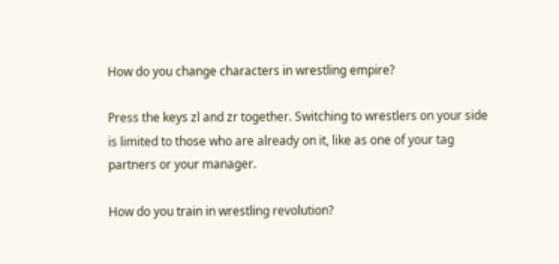How do you change characters in wrestling empire?

Press the keys zl and zr together. Switching to wrestlers on your side is limited to those who are already on it, like as one of your tag partners or your manager.

How do you train in wrestling revolution?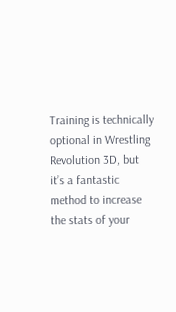Training is technically optional in Wrestling Revolution 3D, but it’s a fantastic method to increase the stats of your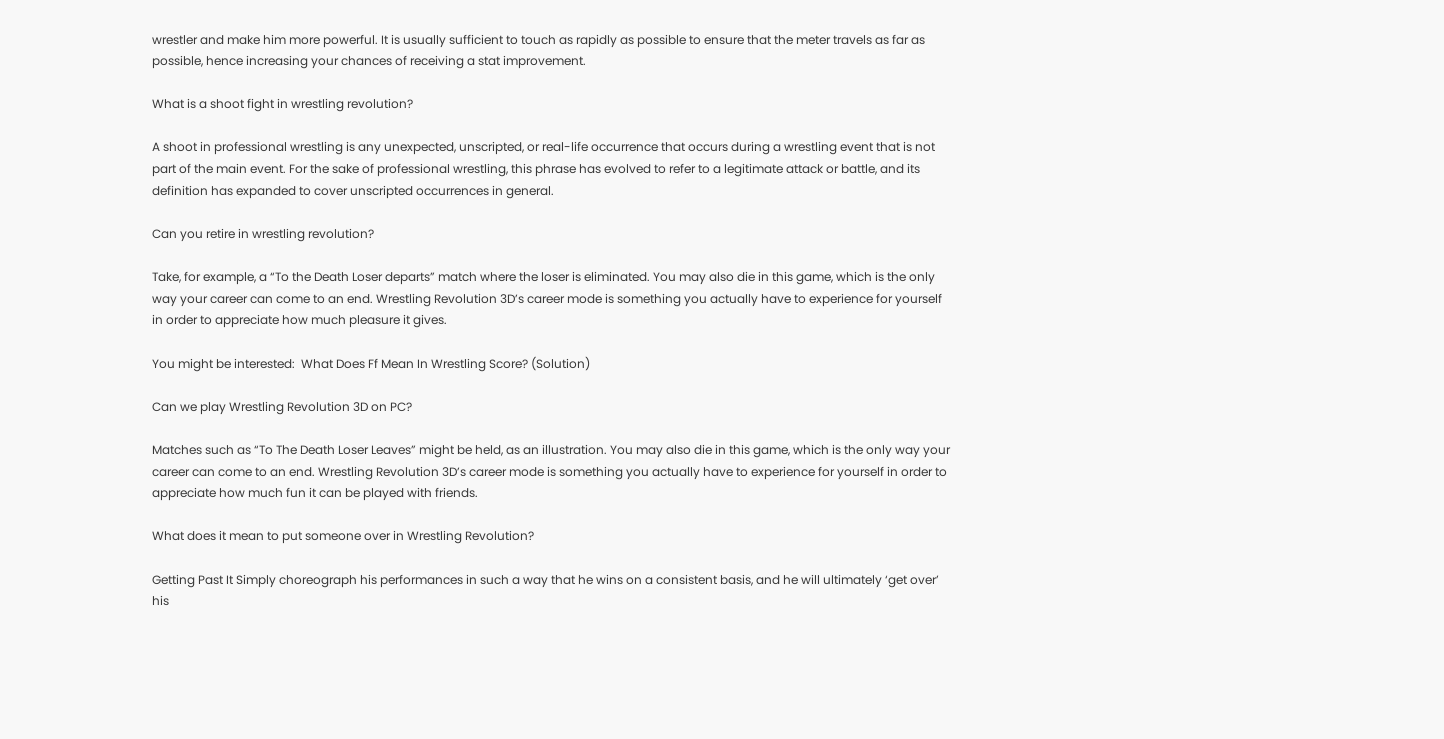wrestler and make him more powerful. It is usually sufficient to touch as rapidly as possible to ensure that the meter travels as far as possible, hence increasing your chances of receiving a stat improvement.

What is a shoot fight in wrestling revolution?

A shoot in professional wrestling is any unexpected, unscripted, or real-life occurrence that occurs during a wrestling event that is not part of the main event. For the sake of professional wrestling, this phrase has evolved to refer to a legitimate attack or battle, and its definition has expanded to cover unscripted occurrences in general.

Can you retire in wrestling revolution?

Take, for example, a “To the Death Loser departs” match where the loser is eliminated. You may also die in this game, which is the only way your career can come to an end. Wrestling Revolution 3D’s career mode is something you actually have to experience for yourself in order to appreciate how much pleasure it gives.

You might be interested:  What Does Ff Mean In Wrestling Score? (Solution)

Can we play Wrestling Revolution 3D on PC?

Matches such as “To The Death Loser Leaves” might be held, as an illustration. You may also die in this game, which is the only way your career can come to an end. Wrestling Revolution 3D’s career mode is something you actually have to experience for yourself in order to appreciate how much fun it can be played with friends.

What does it mean to put someone over in Wrestling Revolution?

Getting Past It Simply choreograph his performances in such a way that he wins on a consistent basis, and he will ultimately ‘get over’ his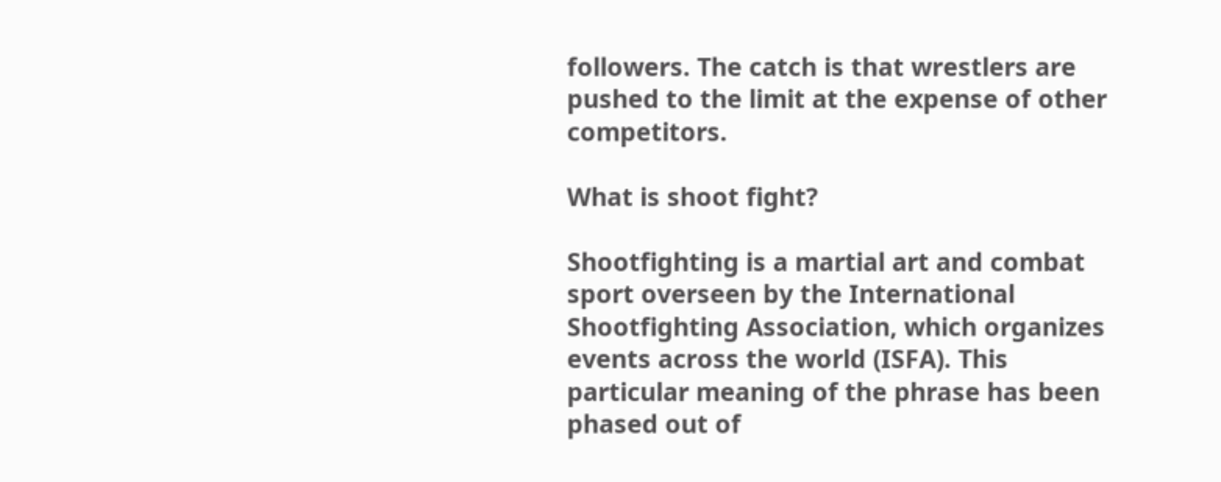followers. The catch is that wrestlers are pushed to the limit at the expense of other competitors.

What is shoot fight?

Shootfighting is a martial art and combat sport overseen by the International Shootfighting Association, which organizes events across the world (ISFA). This particular meaning of the phrase has been phased out of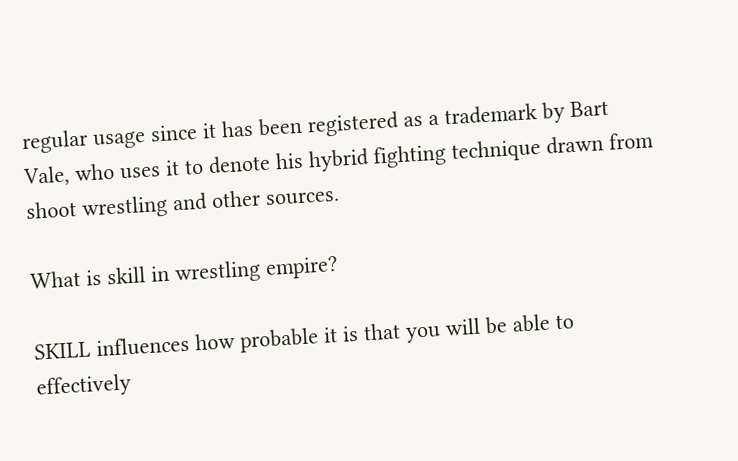regular usage since it has been registered as a trademark by Bart Vale, who uses it to denote his hybrid fighting technique drawn from shoot wrestling and other sources.

What is skill in wrestling empire?

SKILL influences how probable it is that you will be able to effectively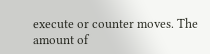execute or counter moves. The amount of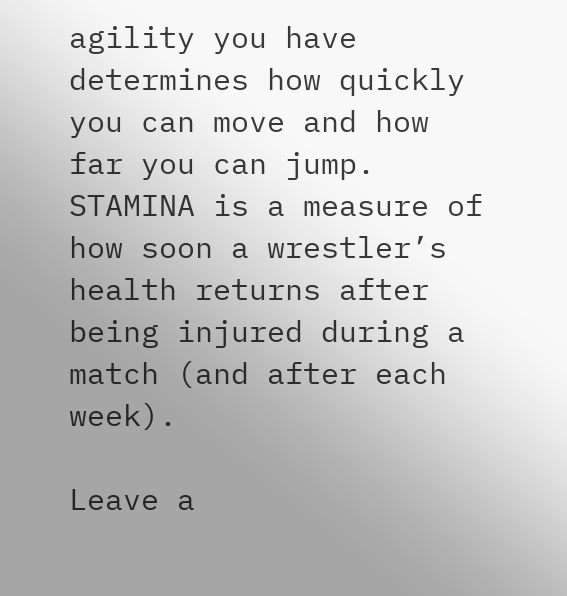agility you have determines how quickly you can move and how far you can jump. STAMINA is a measure of how soon a wrestler’s health returns after being injured during a match (and after each week).

Leave a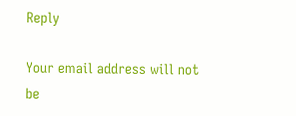Reply

Your email address will not be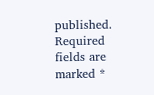published. Required fields are marked *